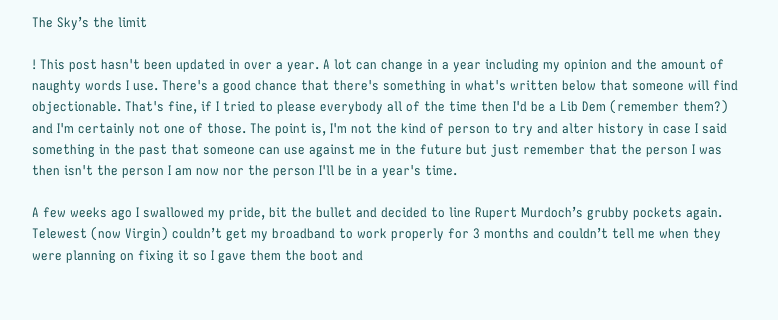The Sky’s the limit

! This post hasn't been updated in over a year. A lot can change in a year including my opinion and the amount of naughty words I use. There's a good chance that there's something in what's written below that someone will find objectionable. That's fine, if I tried to please everybody all of the time then I'd be a Lib Dem (remember them?) and I'm certainly not one of those. The point is, I'm not the kind of person to try and alter history in case I said something in the past that someone can use against me in the future but just remember that the person I was then isn't the person I am now nor the person I'll be in a year's time.

A few weeks ago I swallowed my pride, bit the bullet and decided to line Rupert Murdoch’s grubby pockets again.  Telewest (now Virgin) couldn’t get my broadband to work properly for 3 months and couldn’t tell me when they were planning on fixing it so I gave them the boot and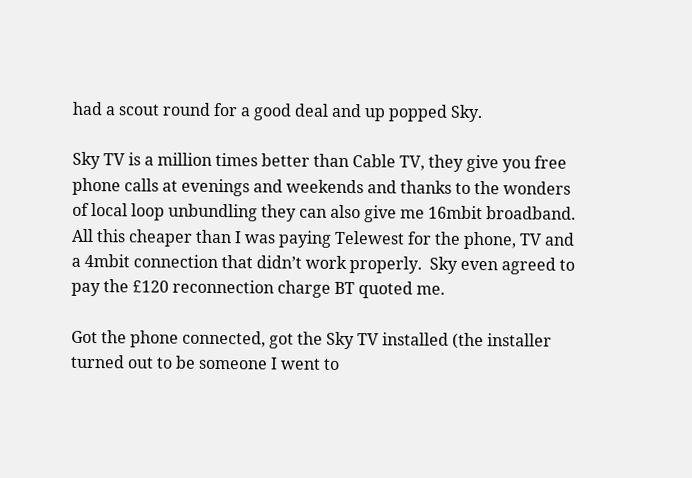had a scout round for a good deal and up popped Sky.

Sky TV is a million times better than Cable TV, they give you free phone calls at evenings and weekends and thanks to the wonders of local loop unbundling they can also give me 16mbit broadband.  All this cheaper than I was paying Telewest for the phone, TV and a 4mbit connection that didn’t work properly.  Sky even agreed to pay the £120 reconnection charge BT quoted me.

Got the phone connected, got the Sky TV installed (the installer turned out to be someone I went to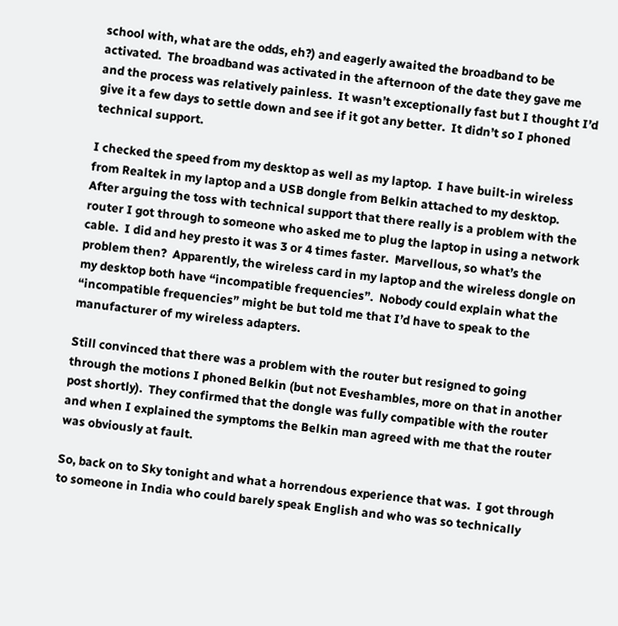school with, what are the odds, eh?) and eagerly awaited the broadband to be activated.  The broadband was activated in the afternoon of the date they gave me and the process was relatively painless.  It wasn’t exceptionally fast but I thought I’d give it a few days to settle down and see if it got any better.  It didn’t so I phoned technical support.

I checked the speed from my desktop as well as my laptop.  I have built-in wireless from Realtek in my laptop and a USB dongle from Belkin attached to my desktop.  After arguing the toss with technical support that there really is a problem with the router I got through to someone who asked me to plug the laptop in using a network cable.  I did and hey presto it was 3 or 4 times faster.  Marvellous, so what’s the problem then?  Apparently, the wireless card in my laptop and the wireless dongle on my desktop both have “incompatible frequencies”.  Nobody could explain what the “incompatible frequencies” might be but told me that I’d have to speak to the manufacturer of my wireless adapters.

Still convinced that there was a problem with the router but resigned to going through the motions I phoned Belkin (but not Eveshambles, more on that in another post shortly).  They confirmed that the dongle was fully compatible with the router and when I explained the symptoms the Belkin man agreed with me that the router was obviously at fault.

So, back on to Sky tonight and what a horrendous experience that was.  I got through to someone in India who could barely speak English and who was so technically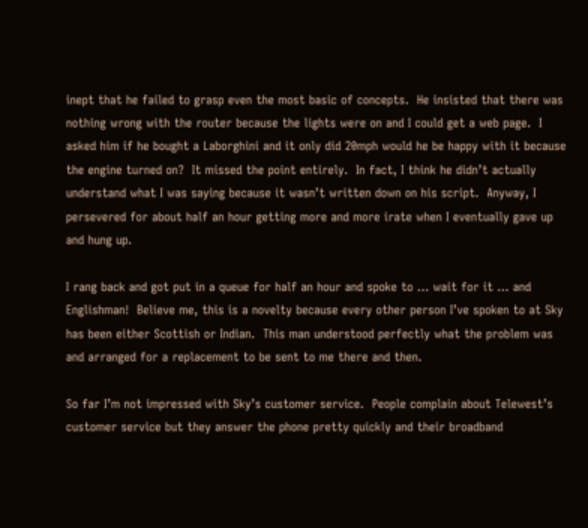inept that he failed to grasp even the most basic of concepts.  He insisted that there was nothing wrong with the router because the lights were on and I could get a web page.  I asked him if he bought a Laborghini and it only did 20mph would he be happy with it because the engine turned on?  It missed the point entirely.  In fact, I think he didn’t actually understand what I was saying because it wasn’t written down on his script.  Anyway, I persevered for about half an hour getting more and more irate when I eventually gave up and hung up.

I rang back and got put in a queue for half an hour and spoke to … wait for it … and Englishman!  Believe me, this is a novelty because every other person I’ve spoken to at Sky has been either Scottish or Indian.  This man understood perfectly what the problem was and arranged for a replacement to be sent to me there and then.

So far I’m not impressed with Sky’s customer service.  People complain about Telewest’s customer service but they answer the phone pretty quickly and their broadband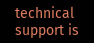technical support is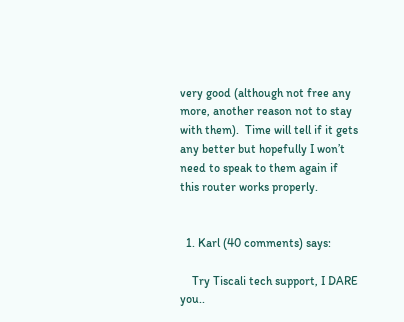very good (although not free any more, another reason not to stay with them).  Time will tell if it gets any better but hopefully I won’t need to speak to them again if this router works properly.


  1. Karl (40 comments) says:

    Try Tiscali tech support, I DARE you..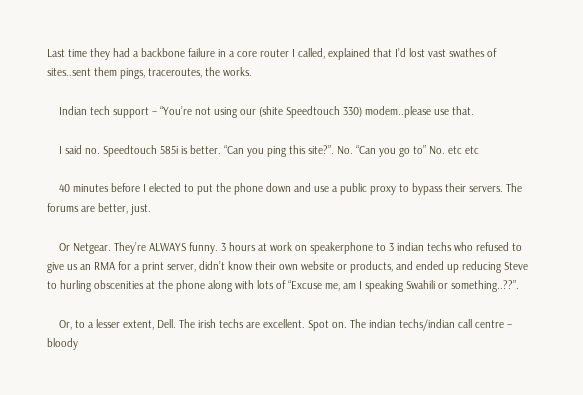Last time they had a backbone failure in a core router I called, explained that I’d lost vast swathes of sites..sent them pings, traceroutes, the works.

    Indian tech support – “You’re not using our (shite Speedtouch 330) modem..please use that.

    I said no. Speedtouch 585i is better. “Can you ping this site?”. No. “Can you go to” No. etc etc

    40 minutes before I elected to put the phone down and use a public proxy to bypass their servers. The forums are better, just.

    Or Netgear. They’re ALWAYS funny. 3 hours at work on speakerphone to 3 indian techs who refused to give us an RMA for a print server, didn’t know their own website or products, and ended up reducing Steve to hurling obscenities at the phone along with lots of “Excuse me, am I speaking Swahili or something..??”.

    Or, to a lesser extent, Dell. The irish techs are excellent. Spot on. The indian techs/indian call centre – bloody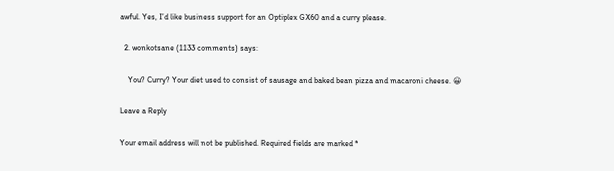awful. Yes, I’d like business support for an Optiplex GX60 and a curry please.

  2. wonkotsane (1133 comments) says:

    You? Curry? Your diet used to consist of sausage and baked bean pizza and macaroni cheese. 😀

Leave a Reply

Your email address will not be published. Required fields are marked *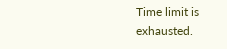Time limit is exhausted.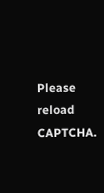Please reload CAPTCHA.